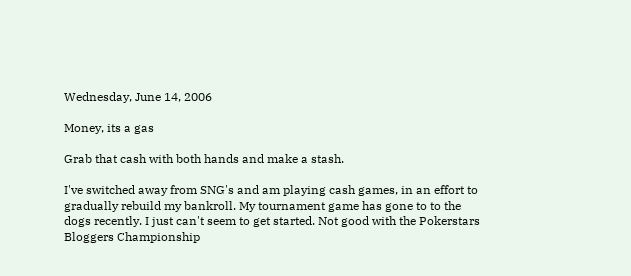Wednesday, June 14, 2006

Money, its a gas

Grab that cash with both hands and make a stash.

I've switched away from SNG's and am playing cash games, in an effort to gradually rebuild my bankroll. My tournament game has gone to to the dogs recently. I just can't seem to get started. Not good with the Pokerstars Bloggers Championship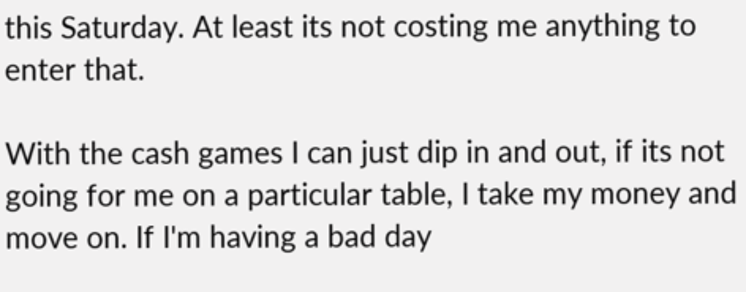this Saturday. At least its not costing me anything to enter that.

With the cash games I can just dip in and out, if its not going for me on a particular table, I take my money and move on. If I'm having a bad day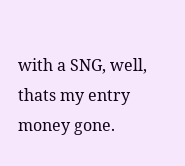with a SNG, well, thats my entry money gone.